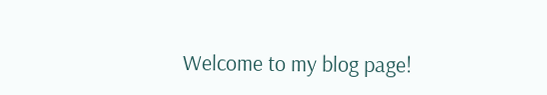Welcome to my blog page!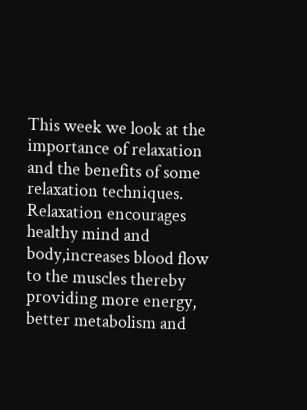This week we look at the importance of relaxation and the benefits of some relaxation techniques. Relaxation encourages healthy mind and body,increases blood flow to the muscles thereby providing more energy, better metabolism and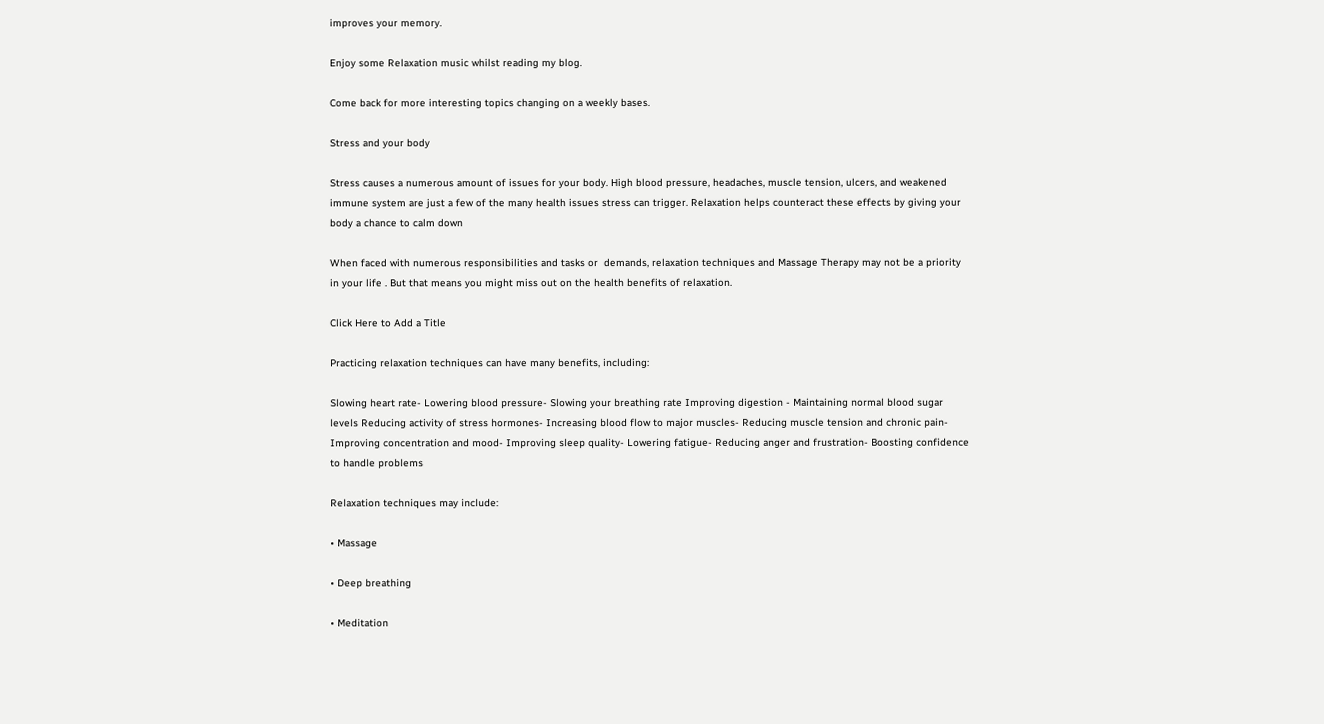improves your memory.

Enjoy some Relaxation music whilst reading my blog.

Come back for more interesting topics changing on a weekly bases.

Stress and your body

Stress causes a numerous amount of issues for your body. High blood pressure, headaches, muscle tension, ulcers, and weakened immune system are just a few of the many health issues stress can trigger. Relaxation helps counteract these effects by giving your body a chance to calm down

When faced with numerous responsibilities and tasks or  demands, relaxation techniques and Massage Therapy may not be a priority in your life . But that means you might miss out on the health benefits of relaxation.

Click Here to Add a Title

Practicing relaxation techniques can have many benefits, including:

Slowing heart rate- Lowering blood pressure- Slowing your breathing rate Improving digestion - Maintaining normal blood sugar levels Reducing activity of stress hormones- Increasing blood flow to major muscles- Reducing muscle tension and chronic pain- Improving concentration and mood- Improving sleep quality- Lowering fatigue- Reducing anger and frustration- Boosting confidence to handle problems

Relaxation techniques may include:

• Massage

• Deep breathing

• Meditation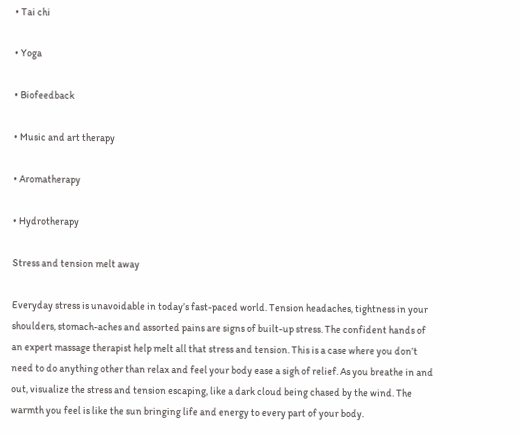• Tai chi

• Yoga

• Biofeedback

• Music and art therapy

• Aromatherapy

• Hydrotherapy

Stress and tension melt away

Everyday stress is unavoidable in today’s fast-paced world. Tension headaches, tightness in your shoulders, stomach-aches and assorted pains are signs of built-up stress. The confident hands of an expert massage therapist help melt all that stress and tension. This is a case where you don’t need to do anything other than relax and feel your body ease a sigh of relief. As you breathe in and out, visualize the stress and tension escaping, like a dark cloud being chased by the wind. The warmth you feel is like the sun bringing life and energy to every part of your body.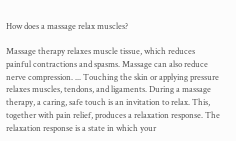How does a massage relax muscles?

Massage therapy relaxes muscle tissue, which reduces painful contractions and spasms. Massage can also reduce nerve compression. ... Touching the skin or applying pressure relaxes muscles, tendons, and ligaments. During a massage therapy, a caring, safe touch is an invitation to relax. This, together with pain relief, produces a relaxation response. The relaxation response is a state in which your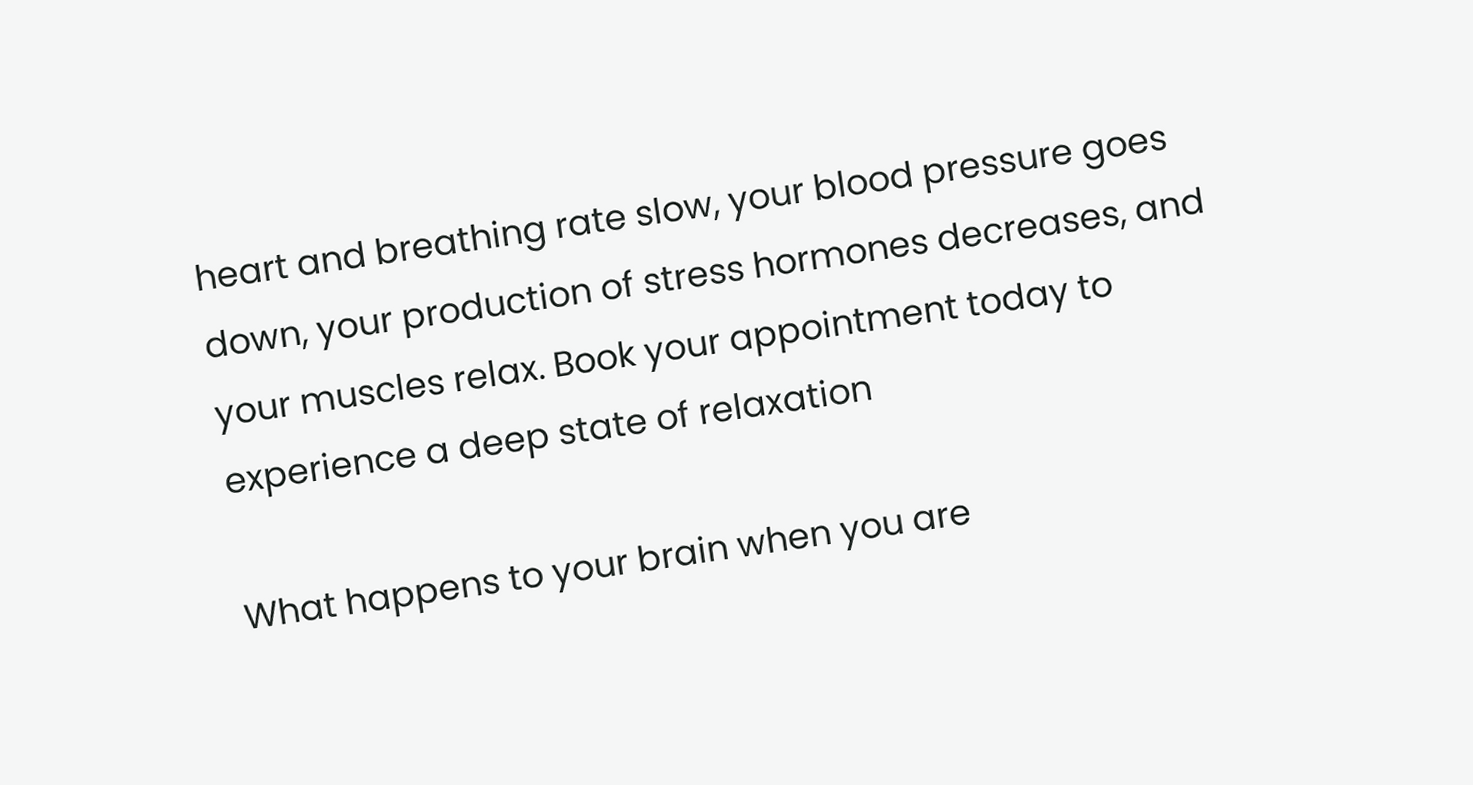heart and breathing rate slow, your blood pressure goes down, your production of stress hormones decreases, and your muscles relax. Book your appointment today to experience a deep state of relaxation

What happens to your brain when you are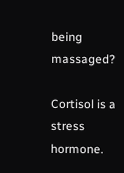being massaged?

Cortisol is a stress hormone.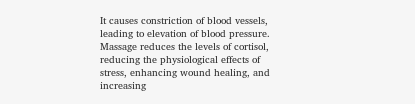It causes constriction of blood vessels, leading to elevation of blood pressure. Massage reduces the levels of cortisol, reducing the physiological effects of stress, enhancing wound healing, and increasing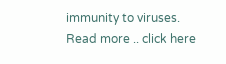immunity to viruses. Read more .. click here